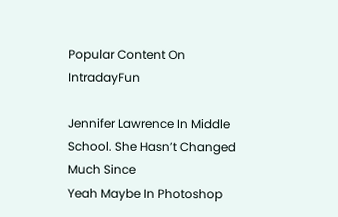Popular Content On IntradayFun

Jennifer Lawrence In Middle School. She Hasn’t Changed Much Since
Yeah Maybe In Photoshop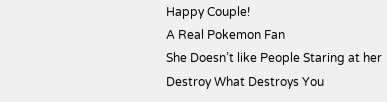Happy Couple!
A Real Pokemon Fan
She Doesn’t like People Staring at her
Destroy What Destroys You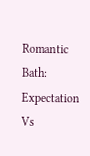Romantic Bath: Expectation Vs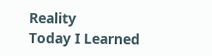Reality
Today I Learned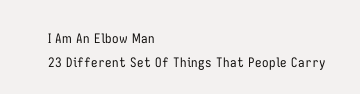I Am An Elbow Man
23 Different Set Of Things That People Carry